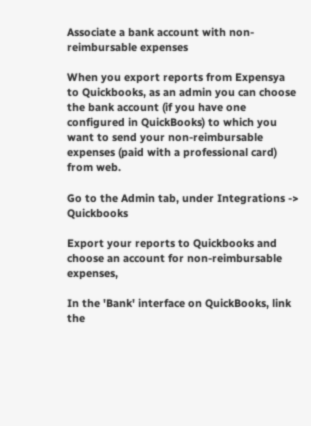Associate a bank account with non-reimbursable expenses

When you export reports from Expensya to Quickbooks, as an admin you can choose the bank account (if you have one configured in QuickBooks) to which you want to send your non-reimbursable expenses (paid with a professional card) from web.

Go to the Admin tab, under Integrations -> Quickbooks

Export your reports to Quickbooks and choose an account for non-reimbursable expenses,

In the 'Bank' interface on QuickBooks, link the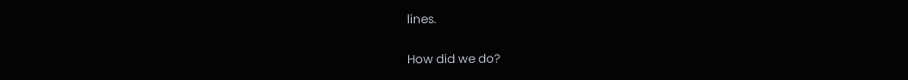lines.

How did we do?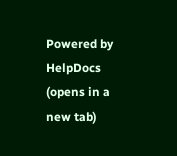Powered by HelpDocs (opens in a new tab)